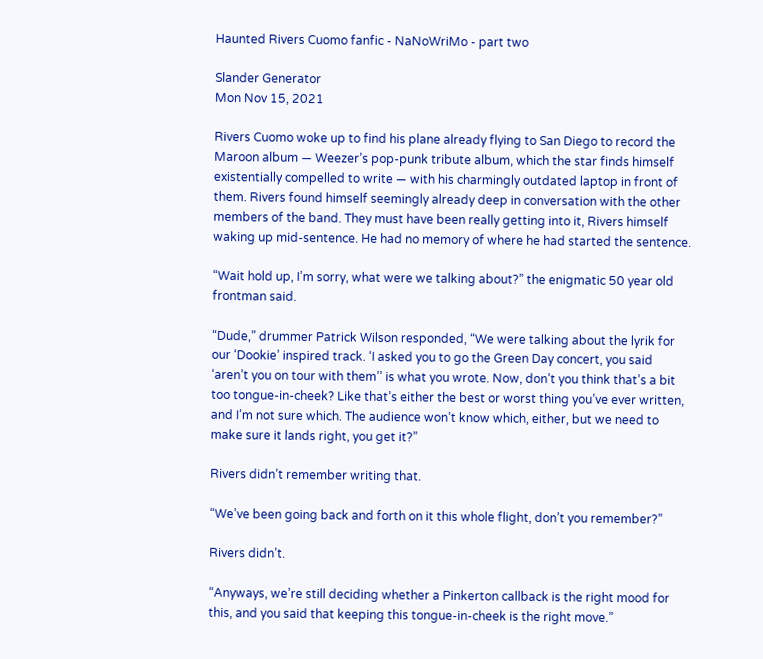Haunted Rivers Cuomo fanfic - NaNoWriMo - part two

Slander Generator
Mon Nov 15, 2021

Rivers Cuomo woke up to find his plane already flying to San Diego to record the Maroon album — Weezer’s pop-punk tribute album, which the star finds himself existentially compelled to write — with his charmingly outdated laptop in front of them. Rivers found himself seemingly already deep in conversation with the other members of the band. They must have been really getting into it, Rivers himself waking up mid-sentence. He had no memory of where he had started the sentence.

“Wait hold up, I’m sorry, what were we talking about?” the enigmatic 50 year old frontman said.

“Dude,” drummer Patrick Wilson responded, “We were talking about the lyrik for our ‘Dookie’ inspired track. ‘I asked you to go the Green Day concert, you said ‘aren’t you on tour with them’’ is what you wrote. Now, don’t you think that’s a bit too tongue-in-cheek? Like that’s either the best or worst thing you’ve ever written, and I’m not sure which. The audience won’t know which, either, but we need to make sure it lands right, you get it?”

Rivers didn’t remember writing that.

“We’ve been going back and forth on it this whole flight, don’t you remember?”

Rivers didn’t.

“Anyways, we’re still deciding whether a Pinkerton callback is the right mood for this, and you said that keeping this tongue-in-cheek is the right move.”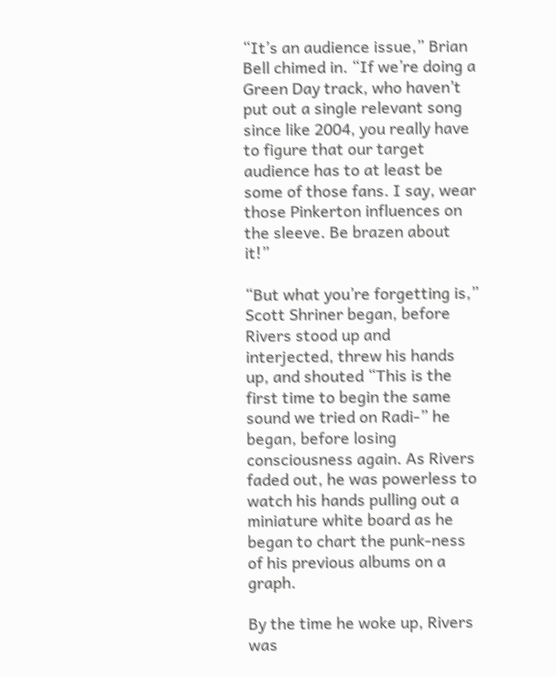“It’s an audience issue,” Brian Bell chimed in. “If we’re doing a Green Day track, who haven’t put out a single relevant song since like 2004, you really have to figure that our target audience has to at least be some of those fans. I say, wear those Pinkerton influences on the sleeve. Be brazen about it!”

“But what you’re forgetting is,” Scott Shriner began, before Rivers stood up and interjected, threw his hands up, and shouted “This is the first time to begin the same sound we tried on Radi-” he began, before losing consciousness again. As Rivers faded out, he was powerless to watch his hands pulling out a miniature white board as he began to chart the punk-ness of his previous albums on a graph.

By the time he woke up, Rivers was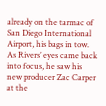already on the tarmac of San Diego International Airport, his bags in tow. As Rivers’ eyes came back into focus, he saw his new producer Zac Carper at the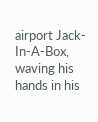airport Jack-In-A-Box, waving his hands in his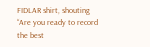FIDLAR shirt, shouting “Are you ready to record the best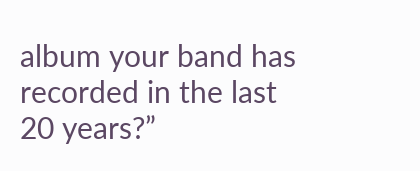album your band has recorded in the last 20 years?”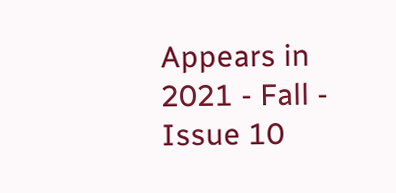Appears in
2021 - Fall - Issue 10